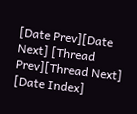[Date Prev][Date Next] [Thread Prev][Thread Next] [Date Index]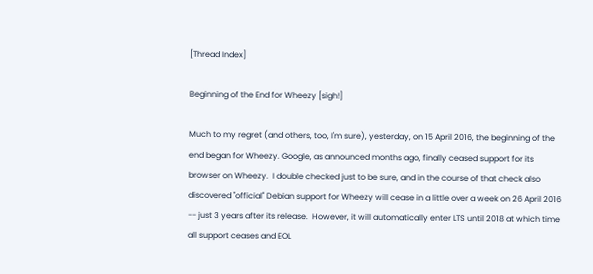[Thread Index]

Beginning of the End for Wheezy [sigh!]

Much to my regret (and others, too, I'm sure), yesterday, on 15 April 2016, the beginning of the end began for Wheezy. Google, as announced months ago, finally ceased support for its browser on Wheezy.  I double checked just to be sure, and in the course of that check also discovered "official" Debian support for Wheezy will cease in a little over a week on 26 April 2016 -- just 3 years after its release.  However, it will automatically enter LTS until 2018 at which time all support ceases and EOL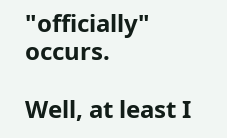"officially" occurs.

Well, at least I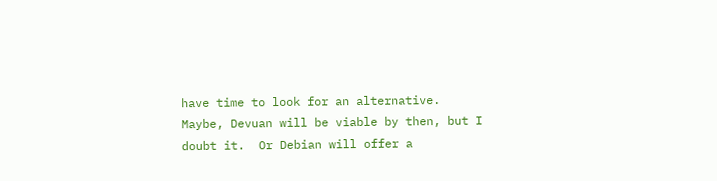have time to look for an alternative. Maybe, Devuan will be viable by then, but I doubt it.  Or Debian will offer a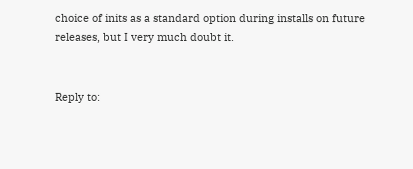choice of inits as a standard option during installs on future releases, but I very much doubt it.


Reply to: